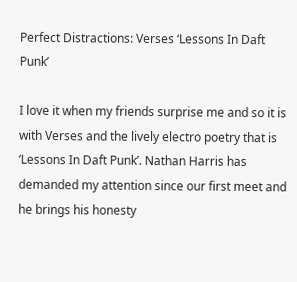Perfect Distractions: Verses ‘Lessons In Daft Punk’

I love it when my friends surprise me and so it is with Verses and the lively electro poetry that is ‘Lessons In Daft Punk’. Nathan Harris has demanded my attention since our first meet and he brings his honesty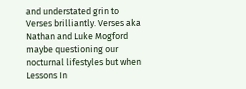and understated grin to Verses brilliantly. Verses aka Nathan and Luke Mogford maybe questioning our nocturnal lifestyles but when Lessons In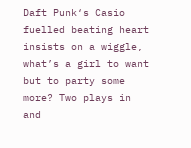Daft Punk‘s Casio fuelled beating heart insists on a wiggle, what’s a girl to want but to party some more? Two plays in and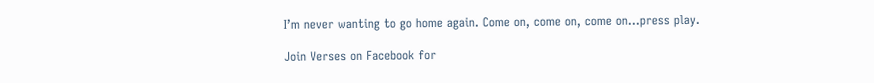I’m never wanting to go home again. Come on, come on, come on…press play.

Join Verses on Facebook for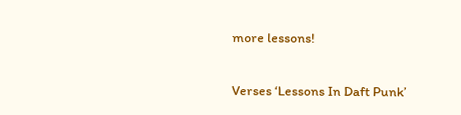more lessons!

Verses ‘Lessons In Daft Punk’